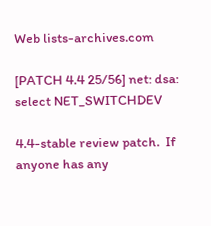Web lists-archives.com

[PATCH 4.4 25/56] net: dsa: select NET_SWITCHDEV

4.4-stable review patch.  If anyone has any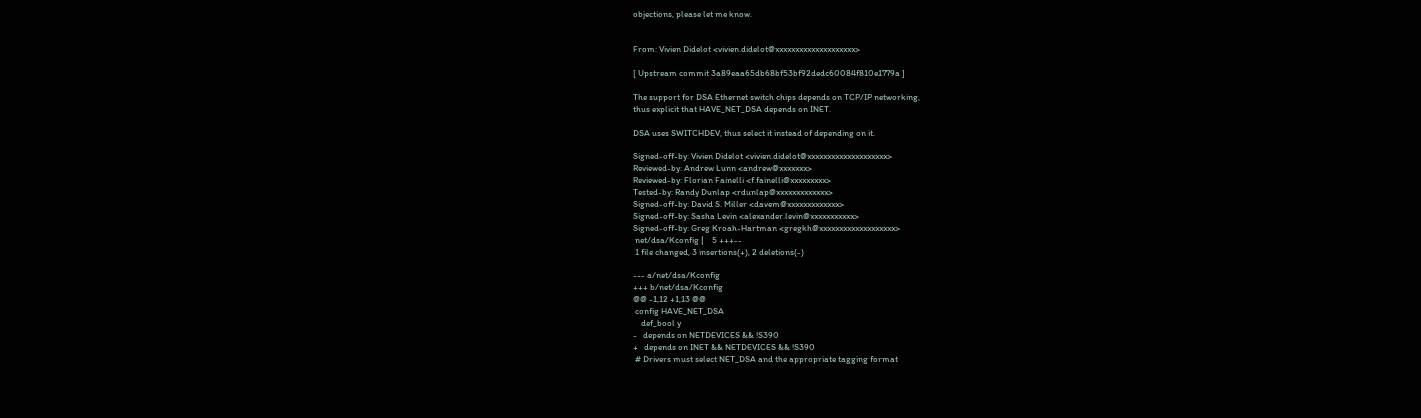objections, please let me know.


From: Vivien Didelot <vivien.didelot@xxxxxxxxxxxxxxxxxxxx>

[ Upstream commit 3a89eaa65db68bf53bf92dedc60084f810e1779a ]

The support for DSA Ethernet switch chips depends on TCP/IP networking,
thus explicit that HAVE_NET_DSA depends on INET.

DSA uses SWITCHDEV, thus select it instead of depending on it.

Signed-off-by: Vivien Didelot <vivien.didelot@xxxxxxxxxxxxxxxxxxxx>
Reviewed-by: Andrew Lunn <andrew@xxxxxxx>
Reviewed-by: Florian Fainelli <f.fainelli@xxxxxxxxx>
Tested-by: Randy Dunlap <rdunlap@xxxxxxxxxxxxx>
Signed-off-by: David S. Miller <davem@xxxxxxxxxxxxx>
Signed-off-by: Sasha Levin <alexander.levin@xxxxxxxxxxx>
Signed-off-by: Greg Kroah-Hartman <gregkh@xxxxxxxxxxxxxxxxxxx>
 net/dsa/Kconfig |    5 +++--
 1 file changed, 3 insertions(+), 2 deletions(-)

--- a/net/dsa/Kconfig
+++ b/net/dsa/Kconfig
@@ -1,12 +1,13 @@
 config HAVE_NET_DSA
    def_bool y
-   depends on NETDEVICES && !S390
+   depends on INET && NETDEVICES && !S390
 # Drivers must select NET_DSA and the appropriate tagging format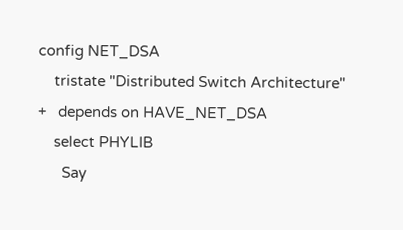config NET_DSA
    tristate "Distributed Switch Architecture"
+   depends on HAVE_NET_DSA
    select PHYLIB
      Say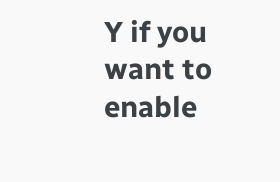Y if you want to enable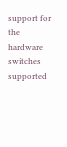support for the hardware switches supported